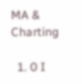MA & Charting

  1. 0 I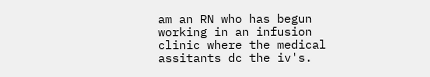am an RN who has begun working in an infusion clinic where the medical assitants dc the iv's.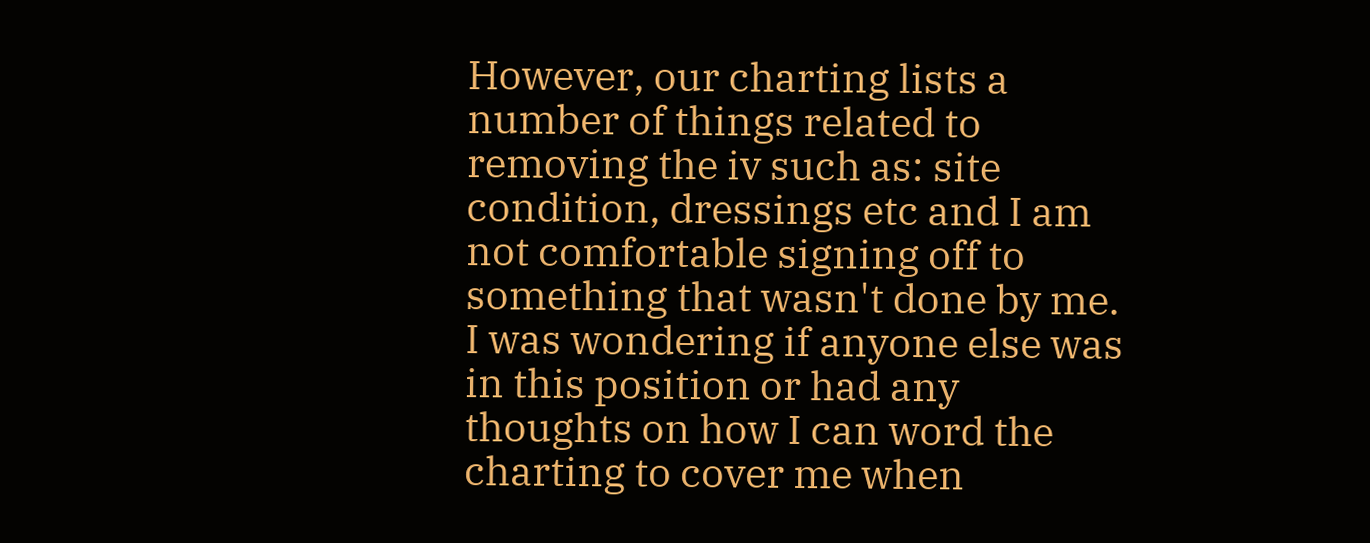However, our charting lists a number of things related to removing the iv such as: site condition, dressings etc and I am not comfortable signing off to something that wasn't done by me. I was wondering if anyone else was in this position or had any thoughts on how I can word the charting to cover me when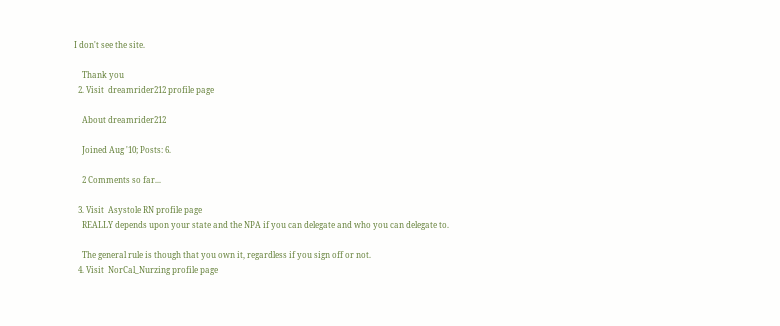I don't see the site.

    Thank you
  2. Visit  dreamrider212 profile page

    About dreamrider212

    Joined Aug '10; Posts: 6.

    2 Comments so far...

  3. Visit  Asystole RN profile page
    REALLY depends upon your state and the NPA if you can delegate and who you can delegate to.

    The general rule is though that you own it, regardless if you sign off or not.
  4. Visit  NorCal_Nurzing profile page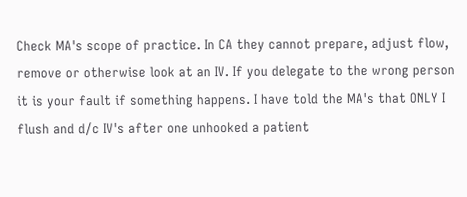Check MA's scope of practice. In CA they cannot prepare, adjust flow, remove or otherwise look at an IV. If you delegate to the wrong person it is your fault if something happens. I have told the MA's that ONLY I flush and d/c IV's after one unhooked a patient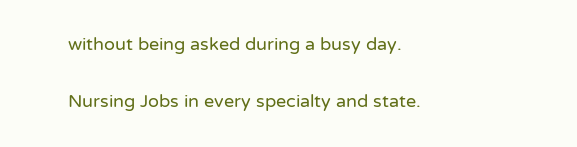without being asked during a busy day.

Nursing Jobs in every specialty and state.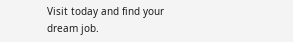Visit today and find your dream job.